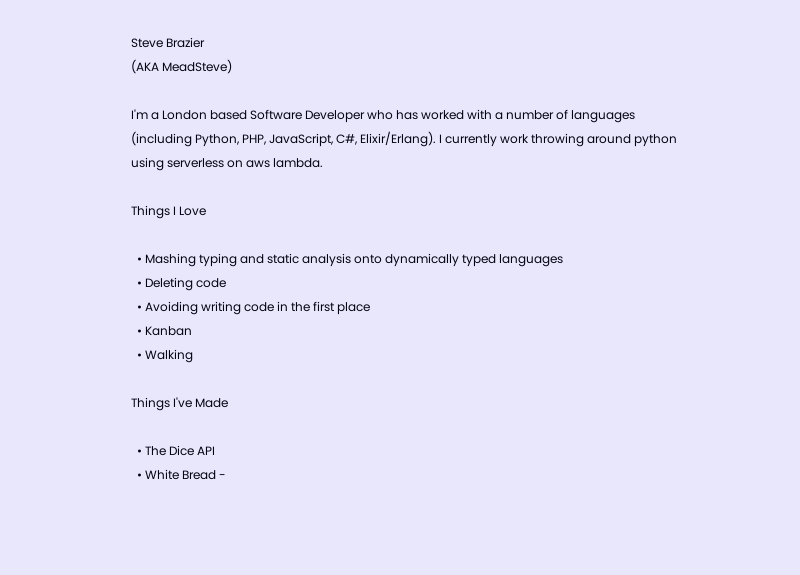Steve Brazier
(AKA MeadSteve)

I'm a London based Software Developer who has worked with a number of languages (including Python, PHP, JavaScript, C#, Elixir/Erlang). I currently work throwing around python using serverless on aws lambda.

Things I Love

  • Mashing typing and static analysis onto dynamically typed languages
  • Deleting code
  • Avoiding writing code in the first place
  • Kanban
  • Walking

Things I've Made

  • The Dice API
  • White Bread -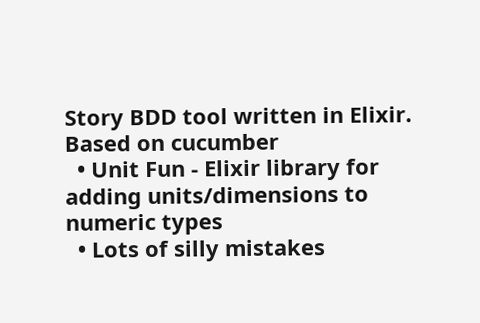Story BDD tool written in Elixir. Based on cucumber
  • Unit Fun - Elixir library for adding units/dimensions to numeric types
  • Lots of silly mistakes